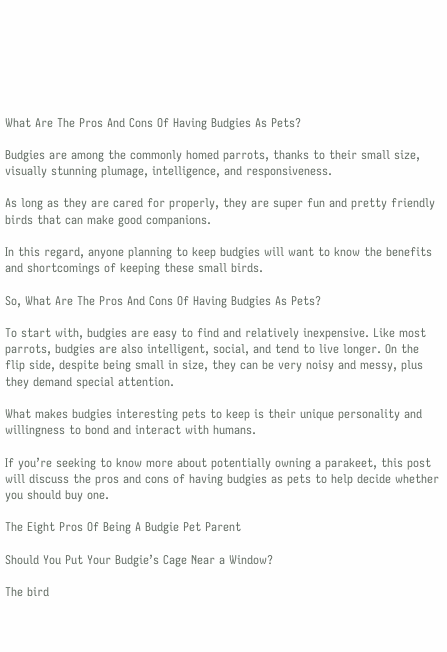What Are The Pros And Cons Of Having Budgies As Pets?

Budgies are among the commonly homed parrots, thanks to their small size, visually stunning plumage, intelligence, and responsiveness.

As long as they are cared for properly, they are super fun and pretty friendly birds that can make good companions.

In this regard, anyone planning to keep budgies will want to know the benefits and shortcomings of keeping these small birds.

So, What Are The Pros And Cons Of Having Budgies As Pets?

To start with, budgies are easy to find and relatively inexpensive. Like most parrots, budgies are also intelligent, social, and tend to live longer. On the flip side, despite being small in size, they can be very noisy and messy, plus they demand special attention.

What makes budgies interesting pets to keep is their unique personality and willingness to bond and interact with humans.

If you’re seeking to know more about potentially owning a parakeet, this post will discuss the pros and cons of having budgies as pets to help decide whether you should buy one.

The Eight Pros Of Being A Budgie Pet Parent

Should You Put Your Budgie’s Cage Near a Window?

The bird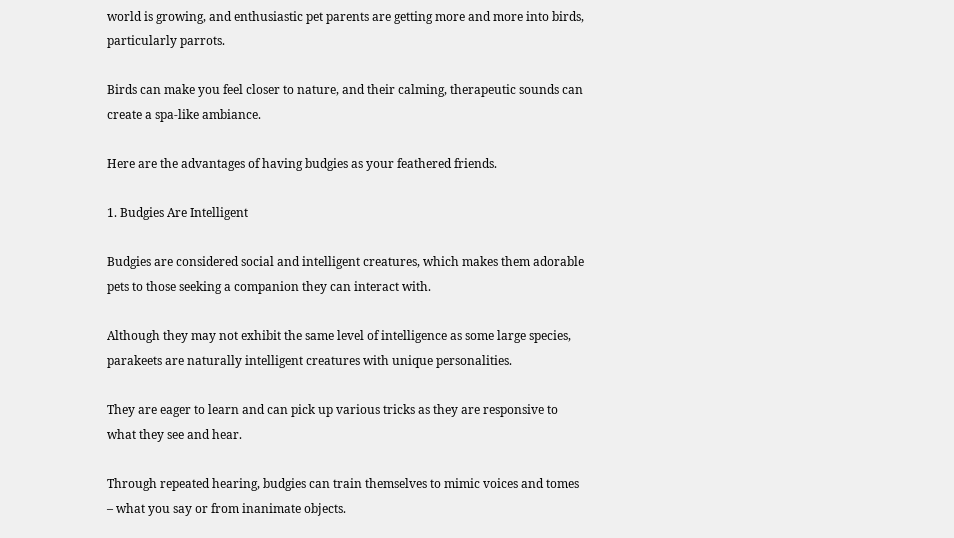world is growing, and enthusiastic pet parents are getting more and more into birds, particularly parrots.

Birds can make you feel closer to nature, and their calming, therapeutic sounds can create a spa-like ambiance.

Here are the advantages of having budgies as your feathered friends.

1. Budgies Are Intelligent

Budgies are considered social and intelligent creatures, which makes them adorable pets to those seeking a companion they can interact with.

Although they may not exhibit the same level of intelligence as some large species, parakeets are naturally intelligent creatures with unique personalities.

They are eager to learn and can pick up various tricks as they are responsive to what they see and hear.

Through repeated hearing, budgies can train themselves to mimic voices and tomes – what you say or from inanimate objects.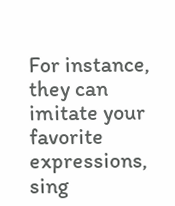For instance, they can imitate your favorite expressions, sing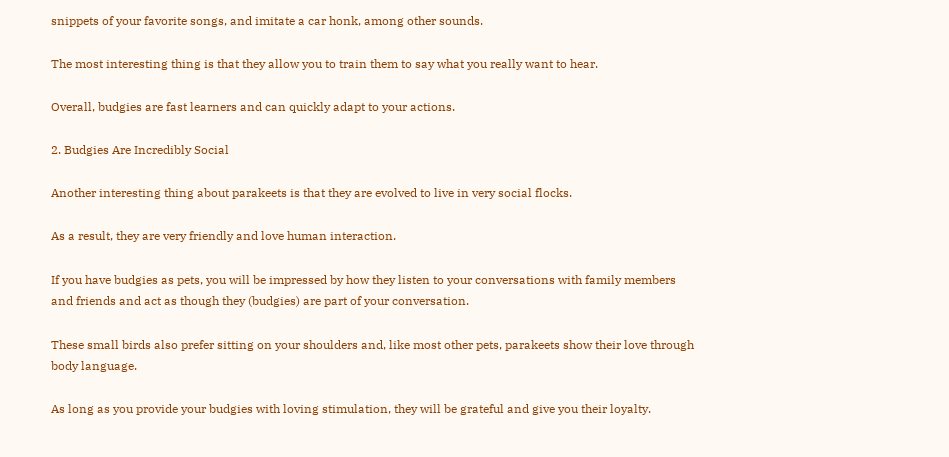snippets of your favorite songs, and imitate a car honk, among other sounds.

The most interesting thing is that they allow you to train them to say what you really want to hear.

Overall, budgies are fast learners and can quickly adapt to your actions.

2. Budgies Are Incredibly Social

Another interesting thing about parakeets is that they are evolved to live in very social flocks.

As a result, they are very friendly and love human interaction.

If you have budgies as pets, you will be impressed by how they listen to your conversations with family members and friends and act as though they (budgies) are part of your conversation.

These small birds also prefer sitting on your shoulders and, like most other pets, parakeets show their love through body language.

As long as you provide your budgies with loving stimulation, they will be grateful and give you their loyalty.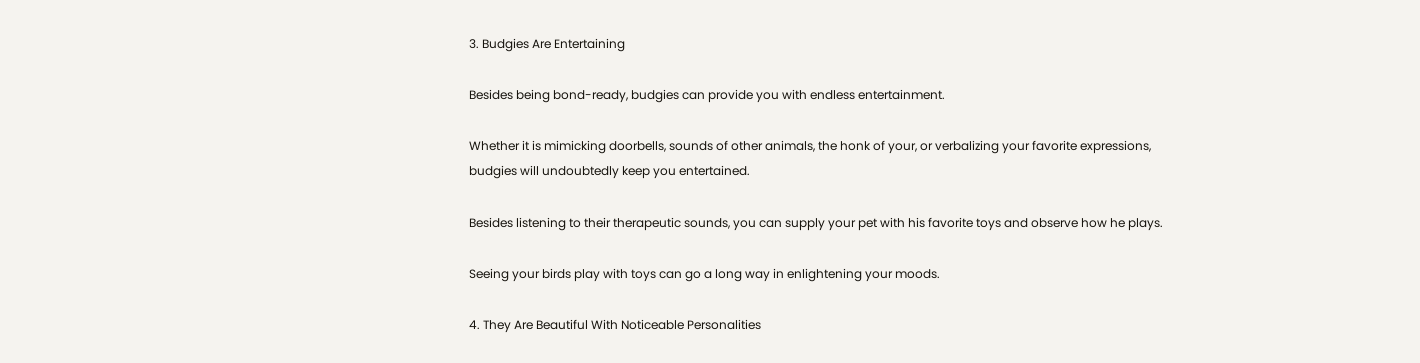3. Budgies Are Entertaining

Besides being bond-ready, budgies can provide you with endless entertainment.

Whether it is mimicking doorbells, sounds of other animals, the honk of your, or verbalizing your favorite expressions, budgies will undoubtedly keep you entertained.

Besides listening to their therapeutic sounds, you can supply your pet with his favorite toys and observe how he plays.

Seeing your birds play with toys can go a long way in enlightening your moods.

4. They Are Beautiful With Noticeable Personalities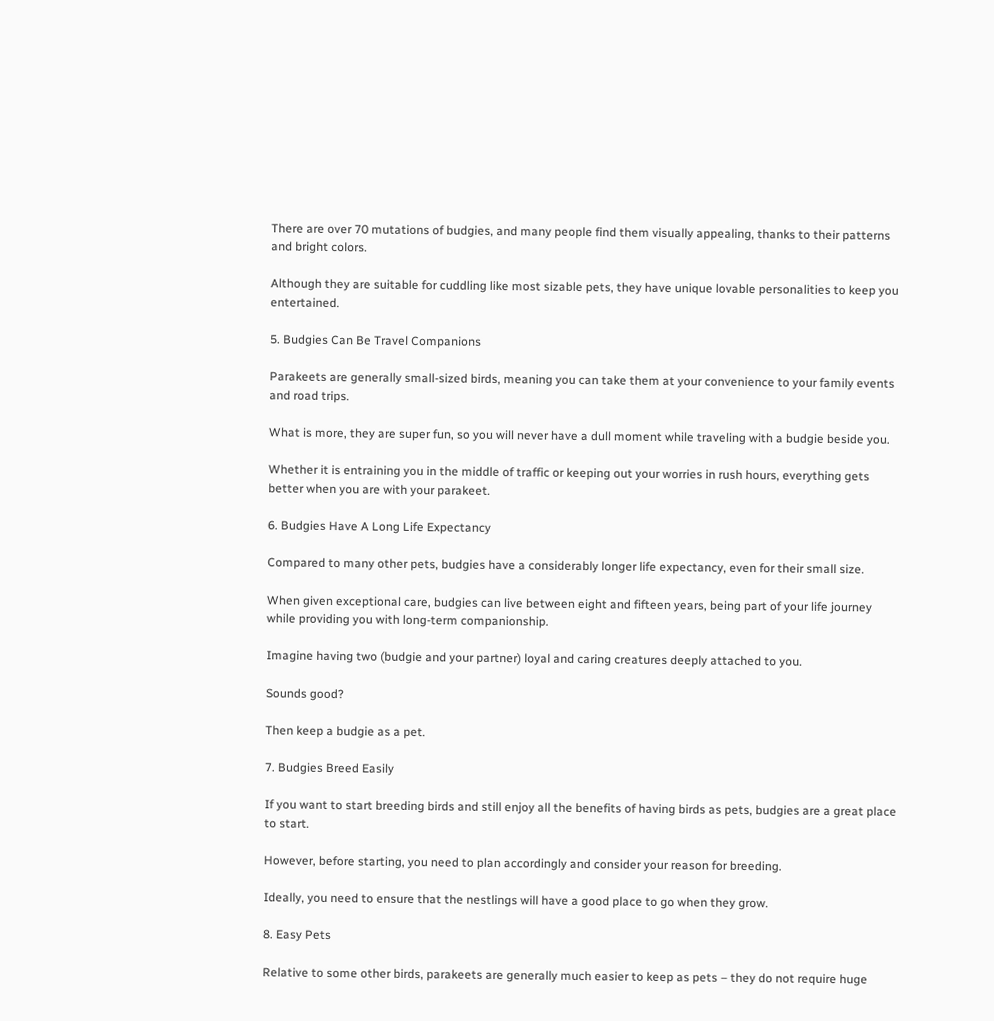There are over 70 mutations of budgies, and many people find them visually appealing, thanks to their patterns and bright colors.

Although they are suitable for cuddling like most sizable pets, they have unique lovable personalities to keep you entertained.

5. Budgies Can Be Travel Companions

Parakeets are generally small-sized birds, meaning you can take them at your convenience to your family events and road trips.

What is more, they are super fun, so you will never have a dull moment while traveling with a budgie beside you.

Whether it is entraining you in the middle of traffic or keeping out your worries in rush hours, everything gets better when you are with your parakeet.

6. Budgies Have A Long Life Expectancy

Compared to many other pets, budgies have a considerably longer life expectancy, even for their small size.

When given exceptional care, budgies can live between eight and fifteen years, being part of your life journey while providing you with long-term companionship.

Imagine having two (budgie and your partner) loyal and caring creatures deeply attached to you.

Sounds good?

Then keep a budgie as a pet.

7. Budgies Breed Easily

If you want to start breeding birds and still enjoy all the benefits of having birds as pets, budgies are a great place to start.

However, before starting, you need to plan accordingly and consider your reason for breeding.

Ideally, you need to ensure that the nestlings will have a good place to go when they grow.

8. Easy Pets

Relative to some other birds, parakeets are generally much easier to keep as pets – they do not require huge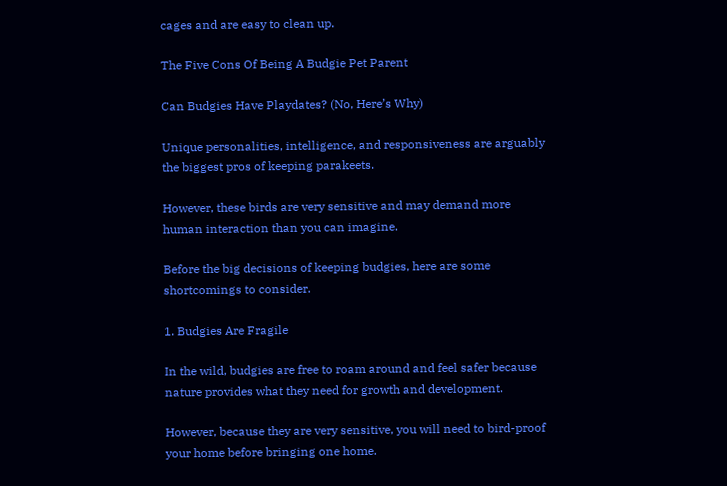cages and are easy to clean up.

The Five Cons Of Being A Budgie Pet Parent

Can Budgies Have Playdates? (No, Here’s Why)

Unique personalities, intelligence, and responsiveness are arguably the biggest pros of keeping parakeets.

However, these birds are very sensitive and may demand more human interaction than you can imagine.

Before the big decisions of keeping budgies, here are some shortcomings to consider.

1. Budgies Are Fragile

In the wild, budgies are free to roam around and feel safer because nature provides what they need for growth and development.

However, because they are very sensitive, you will need to bird-proof your home before bringing one home.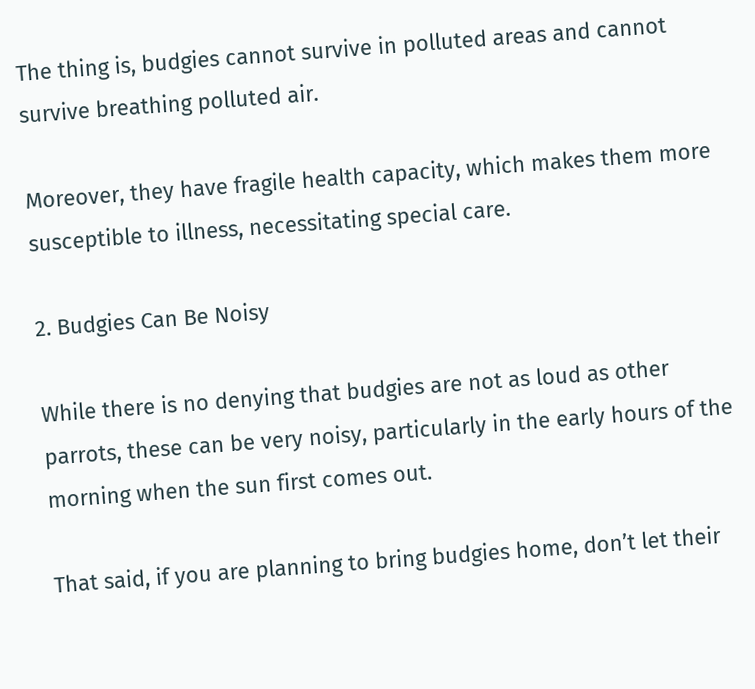The thing is, budgies cannot survive in polluted areas and cannot survive breathing polluted air.

Moreover, they have fragile health capacity, which makes them more susceptible to illness, necessitating special care.

2. Budgies Can Be Noisy

While there is no denying that budgies are not as loud as other parrots, these can be very noisy, particularly in the early hours of the morning when the sun first comes out.

That said, if you are planning to bring budgies home, don’t let their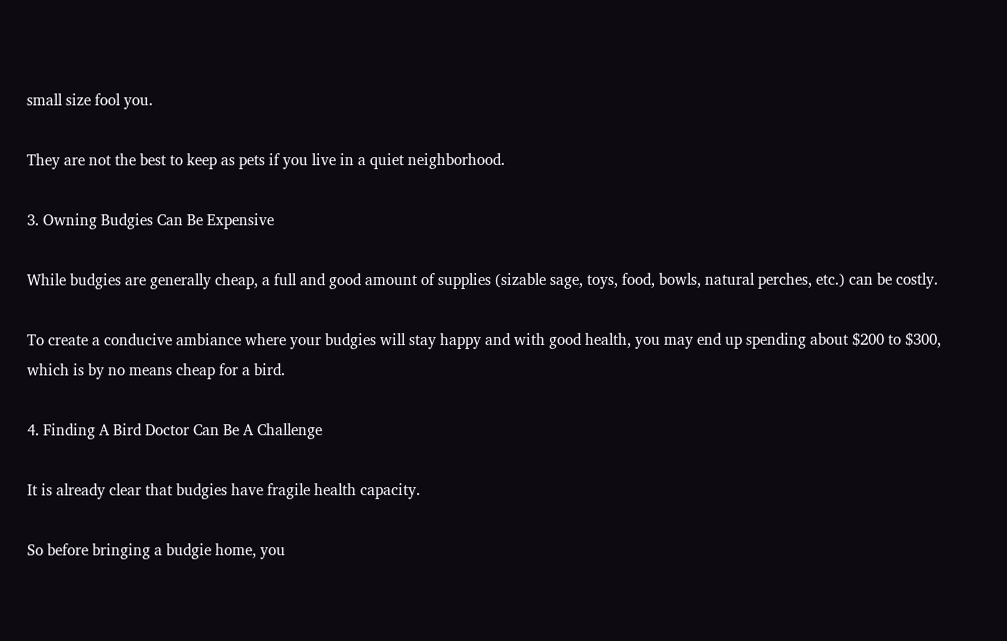small size fool you.

They are not the best to keep as pets if you live in a quiet neighborhood.

3. Owning Budgies Can Be Expensive

While budgies are generally cheap, a full and good amount of supplies (sizable sage, toys, food, bowls, natural perches, etc.) can be costly.

To create a conducive ambiance where your budgies will stay happy and with good health, you may end up spending about $200 to $300, which is by no means cheap for a bird.

4. Finding A Bird Doctor Can Be A Challenge

It is already clear that budgies have fragile health capacity.

So before bringing a budgie home, you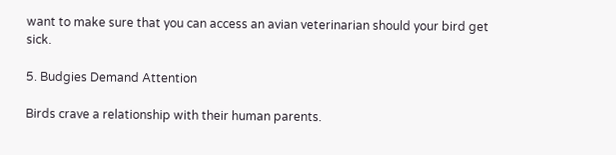want to make sure that you can access an avian veterinarian should your bird get sick.

5. Budgies Demand Attention

Birds crave a relationship with their human parents.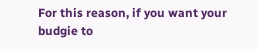For this reason, if you want your budgie to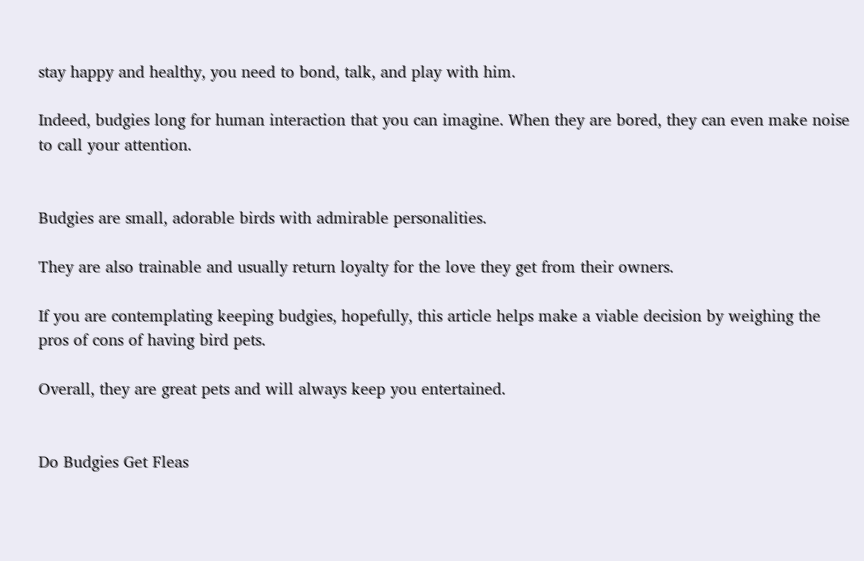stay happy and healthy, you need to bond, talk, and play with him.

Indeed, budgies long for human interaction that you can imagine. When they are bored, they can even make noise to call your attention.


Budgies are small, adorable birds with admirable personalities.

They are also trainable and usually return loyalty for the love they get from their owners.

If you are contemplating keeping budgies, hopefully, this article helps make a viable decision by weighing the pros of cons of having bird pets.

Overall, they are great pets and will always keep you entertained.


Do Budgies Get Fleas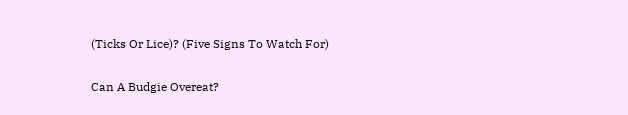(Ticks Or Lice)? (Five Signs To Watch For)

Can A Budgie Overeat?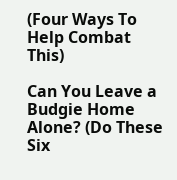(Four Ways To Help Combat This)

Can You Leave a Budgie Home Alone? (Do These Six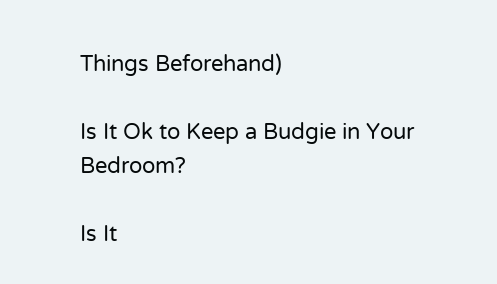Things Beforehand)

Is It Ok to Keep a Budgie in Your Bedroom?

Is It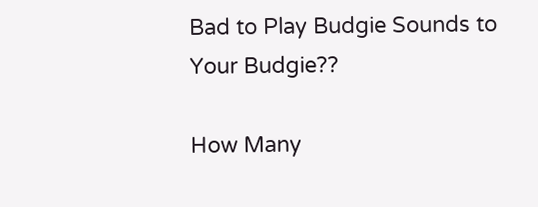Bad to Play Budgie Sounds to Your Budgie??

How Many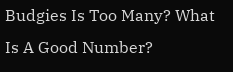Budgies Is Too Many? What Is A Good Number?